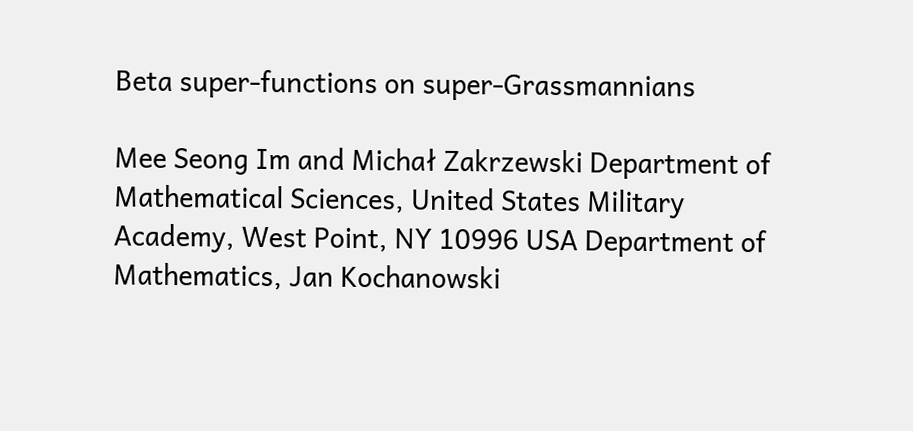Beta super-functions on super-Grassmannians

Mee Seong Im and Michał Zakrzewski Department of Mathematical Sciences, United States Military Academy, West Point, NY 10996 USA Department of Mathematics, Jan Kochanowski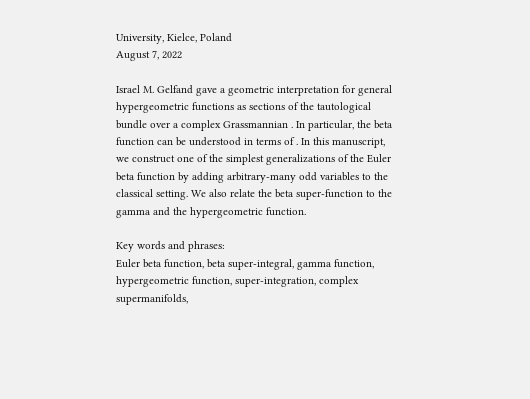University, Kielce, Poland
August 7, 2022

Israel M. Gelfand gave a geometric interpretation for general hypergeometric functions as sections of the tautological bundle over a complex Grassmannian . In particular, the beta function can be understood in terms of . In this manuscript, we construct one of the simplest generalizations of the Euler beta function by adding arbitrary-many odd variables to the classical setting. We also relate the beta super-function to the gamma and the hypergeometric function.

Key words and phrases:
Euler beta function, beta super-integral, gamma function, hypergeometric function, super-integration, complex supermanifolds,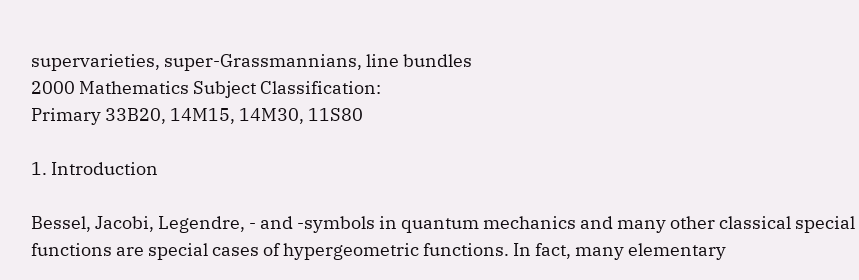supervarieties, super-Grassmannians, line bundles
2000 Mathematics Subject Classification:
Primary 33B20, 14M15, 14M30, 11S80

1. Introduction

Bessel, Jacobi, Legendre, - and -symbols in quantum mechanics and many other classical special functions are special cases of hypergeometric functions. In fact, many elementary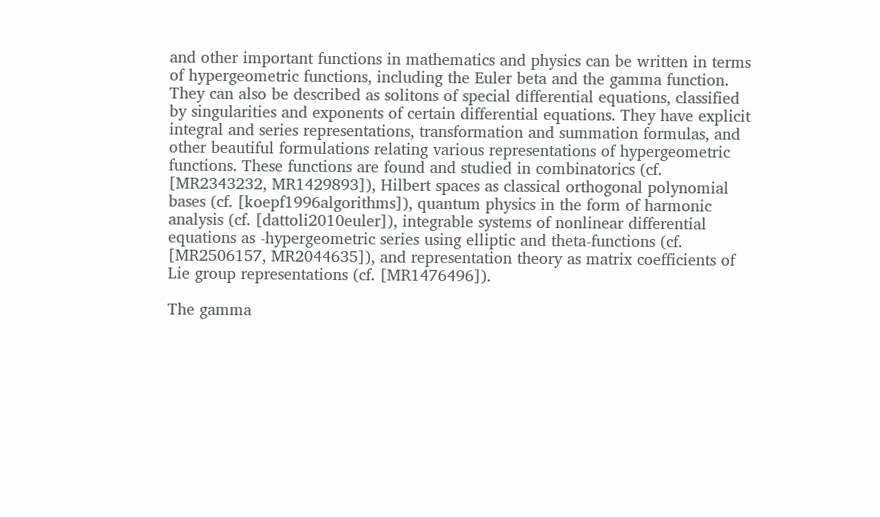and other important functions in mathematics and physics can be written in terms of hypergeometric functions, including the Euler beta and the gamma function. They can also be described as solitons of special differential equations, classified by singularities and exponents of certain differential equations. They have explicit integral and series representations, transformation and summation formulas, and other beautiful formulations relating various representations of hypergeometric functions. These functions are found and studied in combinatorics (cf. [MR2343232, MR1429893]), Hilbert spaces as classical orthogonal polynomial bases (cf. [koepf1996algorithms]), quantum physics in the form of harmonic analysis (cf. [dattoli2010euler]), integrable systems of nonlinear differential equations as -hypergeometric series using elliptic and theta-functions (cf. [MR2506157, MR2044635]), and representation theory as matrix coefficients of Lie group representations (cf. [MR1476496]).

The gamma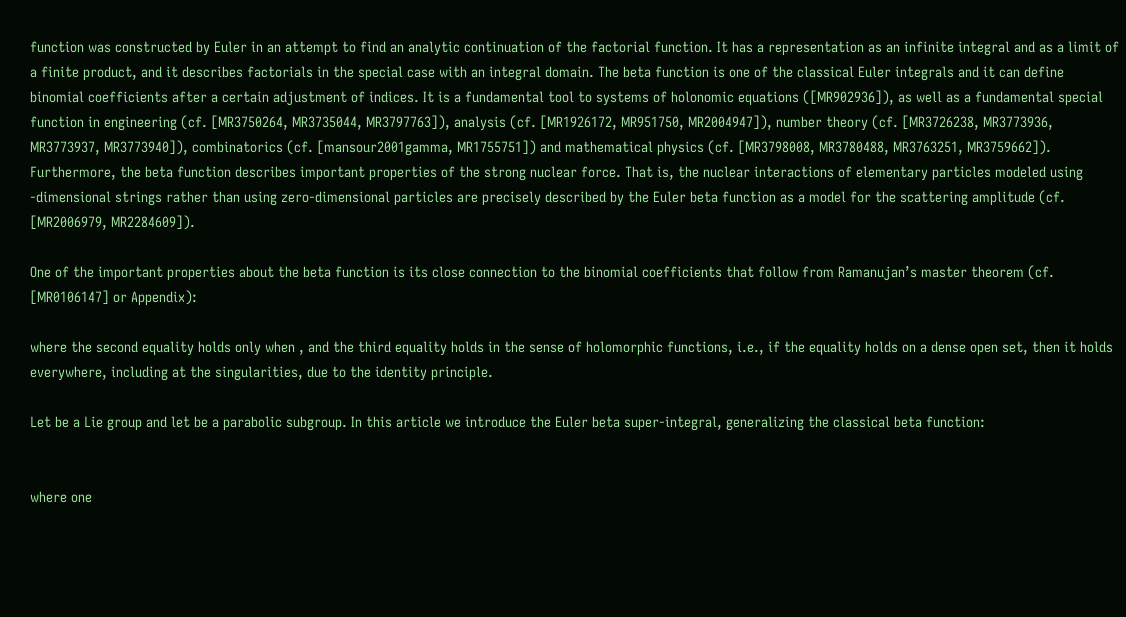function was constructed by Euler in an attempt to find an analytic continuation of the factorial function. It has a representation as an infinite integral and as a limit of a finite product, and it describes factorials in the special case with an integral domain. The beta function is one of the classical Euler integrals and it can define binomial coefficients after a certain adjustment of indices. It is a fundamental tool to systems of holonomic equations ([MR902936]), as well as a fundamental special function in engineering (cf. [MR3750264, MR3735044, MR3797763]), analysis (cf. [MR1926172, MR951750, MR2004947]), number theory (cf. [MR3726238, MR3773936, MR3773937, MR3773940]), combinatorics (cf. [mansour2001gamma, MR1755751]) and mathematical physics (cf. [MR3798008, MR3780488, MR3763251, MR3759662]). Furthermore, the beta function describes important properties of the strong nuclear force. That is, the nuclear interactions of elementary particles modeled using -dimensional strings rather than using zero-dimensional particles are precisely described by the Euler beta function as a model for the scattering amplitude (cf. [MR2006979, MR2284609]).

One of the important properties about the beta function is its close connection to the binomial coefficients that follow from Ramanujan’s master theorem (cf. [MR0106147] or Appendix):

where the second equality holds only when , and the third equality holds in the sense of holomorphic functions, i.e., if the equality holds on a dense open set, then it holds everywhere, including at the singularities, due to the identity principle.

Let be a Lie group and let be a parabolic subgroup. In this article we introduce the Euler beta super-integral, generalizing the classical beta function:


where one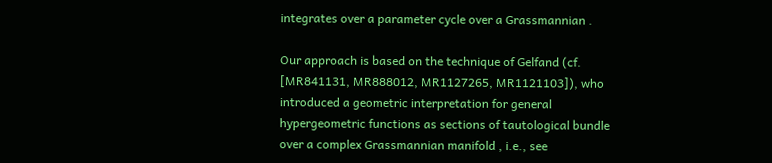integrates over a parameter cycle over a Grassmannian .

Our approach is based on the technique of Gelfand (cf. [MR841131, MR888012, MR1127265, MR1121103]), who introduced a geometric interpretation for general hypergeometric functions as sections of tautological bundle over a complex Grassmannian manifold , i.e., see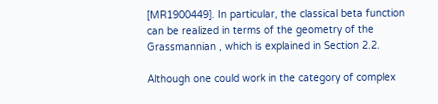[MR1900449]. In particular, the classical beta function can be realized in terms of the geometry of the Grassmannian , which is explained in Section 2.2.

Although one could work in the category of complex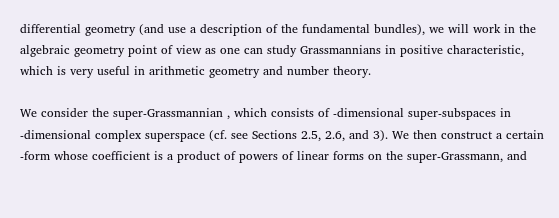differential geometry (and use a description of the fundamental bundles), we will work in the algebraic geometry point of view as one can study Grassmannians in positive characteristic, which is very useful in arithmetic geometry and number theory.

We consider the super-Grassmannian , which consists of -dimensional super-subspaces in -dimensional complex superspace (cf. see Sections 2.5, 2.6, and 3). We then construct a certain -form whose coefficient is a product of powers of linear forms on the super-Grassmann, and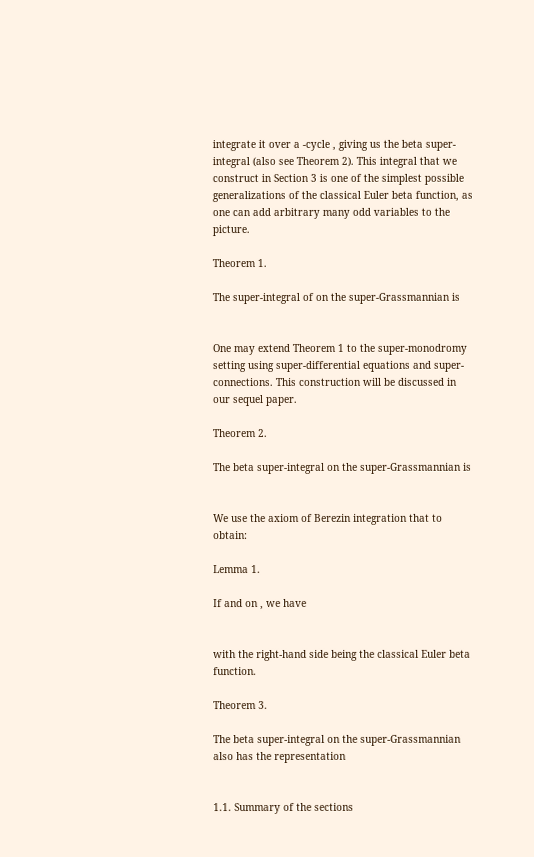integrate it over a -cycle , giving us the beta super-integral (also see Theorem 2). This integral that we construct in Section 3 is one of the simplest possible generalizations of the classical Euler beta function, as one can add arbitrary many odd variables to the picture.

Theorem 1.

The super-integral of on the super-Grassmannian is


One may extend Theorem 1 to the super-monodromy setting using super-differential equations and super-connections. This construction will be discussed in our sequel paper.

Theorem 2.

The beta super-integral on the super-Grassmannian is


We use the axiom of Berezin integration that to obtain:

Lemma 1.

If and on , we have


with the right-hand side being the classical Euler beta function.

Theorem 3.

The beta super-integral on the super-Grassmannian also has the representation


1.1. Summary of the sections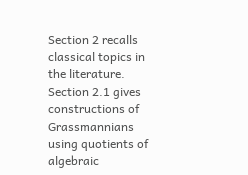Section 2 recalls classical topics in the literature. Section 2.1 gives constructions of Grassmannians using quotients of algebraic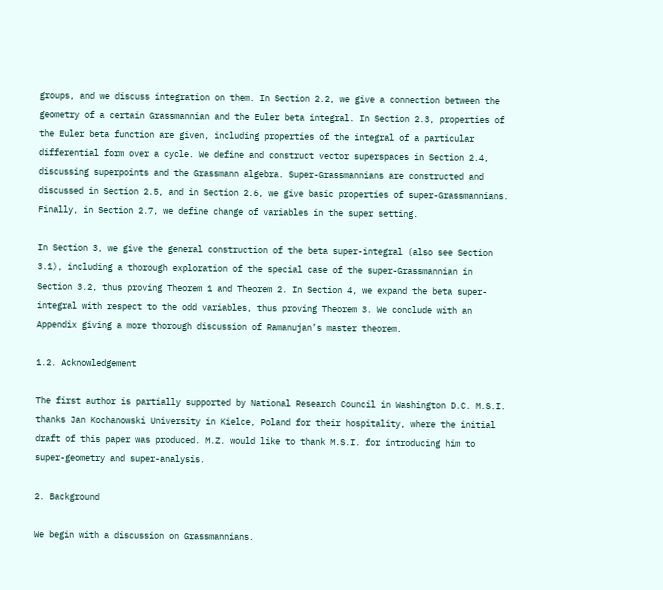groups, and we discuss integration on them. In Section 2.2, we give a connection between the geometry of a certain Grassmannian and the Euler beta integral. In Section 2.3, properties of the Euler beta function are given, including properties of the integral of a particular differential form over a cycle. We define and construct vector superspaces in Section 2.4, discussing superpoints and the Grassmann algebra. Super-Grassmannians are constructed and discussed in Section 2.5, and in Section 2.6, we give basic properties of super-Grassmannians. Finally, in Section 2.7, we define change of variables in the super setting.

In Section 3, we give the general construction of the beta super-integral (also see Section 3.1), including a thorough exploration of the special case of the super-Grassmannian in Section 3.2, thus proving Theorem 1 and Theorem 2. In Section 4, we expand the beta super-integral with respect to the odd variables, thus proving Theorem 3. We conclude with an Appendix giving a more thorough discussion of Ramanujan’s master theorem.

1.2. Acknowledgement

The first author is partially supported by National Research Council in Washington D.C. M.S.I. thanks Jan Kochanowski University in Kielce, Poland for their hospitality, where the initial draft of this paper was produced. M.Z. would like to thank M.S.I. for introducing him to super-geometry and super-analysis.

2. Background

We begin with a discussion on Grassmannians.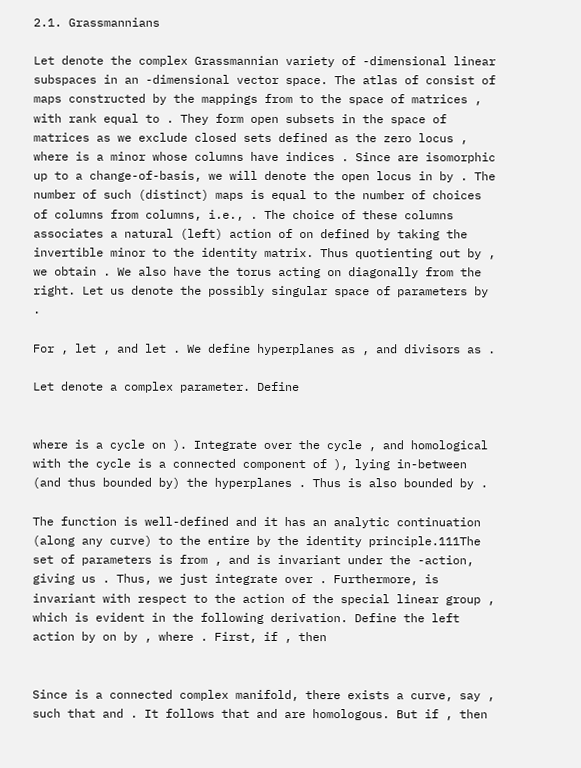2.1. Grassmannians

Let denote the complex Grassmannian variety of -dimensional linear subspaces in an -dimensional vector space. The atlas of consist of maps constructed by the mappings from to the space of matrices , with rank equal to . They form open subsets in the space of matrices as we exclude closed sets defined as the zero locus , where is a minor whose columns have indices . Since are isomorphic up to a change-of-basis, we will denote the open locus in by . The number of such (distinct) maps is equal to the number of choices of columns from columns, i.e., . The choice of these columns associates a natural (left) action of on defined by taking the invertible minor to the identity matrix. Thus quotienting out by , we obtain . We also have the torus acting on diagonally from the right. Let us denote the possibly singular space of parameters by .

For , let , and let . We define hyperplanes as , and divisors as .

Let denote a complex parameter. Define


where is a cycle on ). Integrate over the cycle , and homological with the cycle is a connected component of ), lying in-between (and thus bounded by) the hyperplanes . Thus is also bounded by .

The function is well-defined and it has an analytic continuation (along any curve) to the entire by the identity principle.111The set of parameters is from , and is invariant under the -action, giving us . Thus, we just integrate over . Furthermore, is invariant with respect to the action of the special linear group , which is evident in the following derivation. Define the left action by on by , where . First, if , then


Since is a connected complex manifold, there exists a curve, say , such that and . It follows that and are homologous. But if , then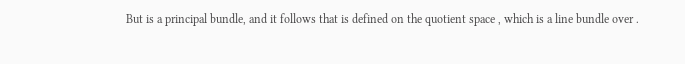But is a principal bundle, and it follows that is defined on the quotient space , which is a line bundle over .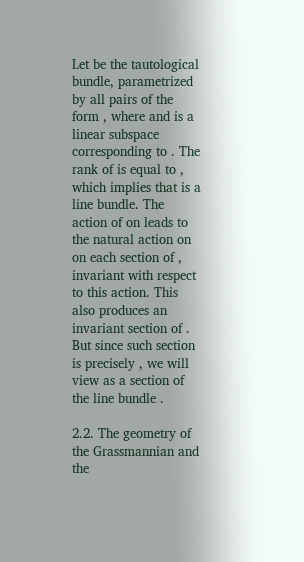Let be the tautological bundle, parametrized by all pairs of the form , where and is a linear subspace corresponding to . The rank of is equal to , which implies that is a line bundle. The action of on leads to the natural action on on each section of , invariant with respect to this action. This also produces an invariant section of . But since such section is precisely , we will view as a section of the line bundle .

2.2. The geometry of the Grassmannian and the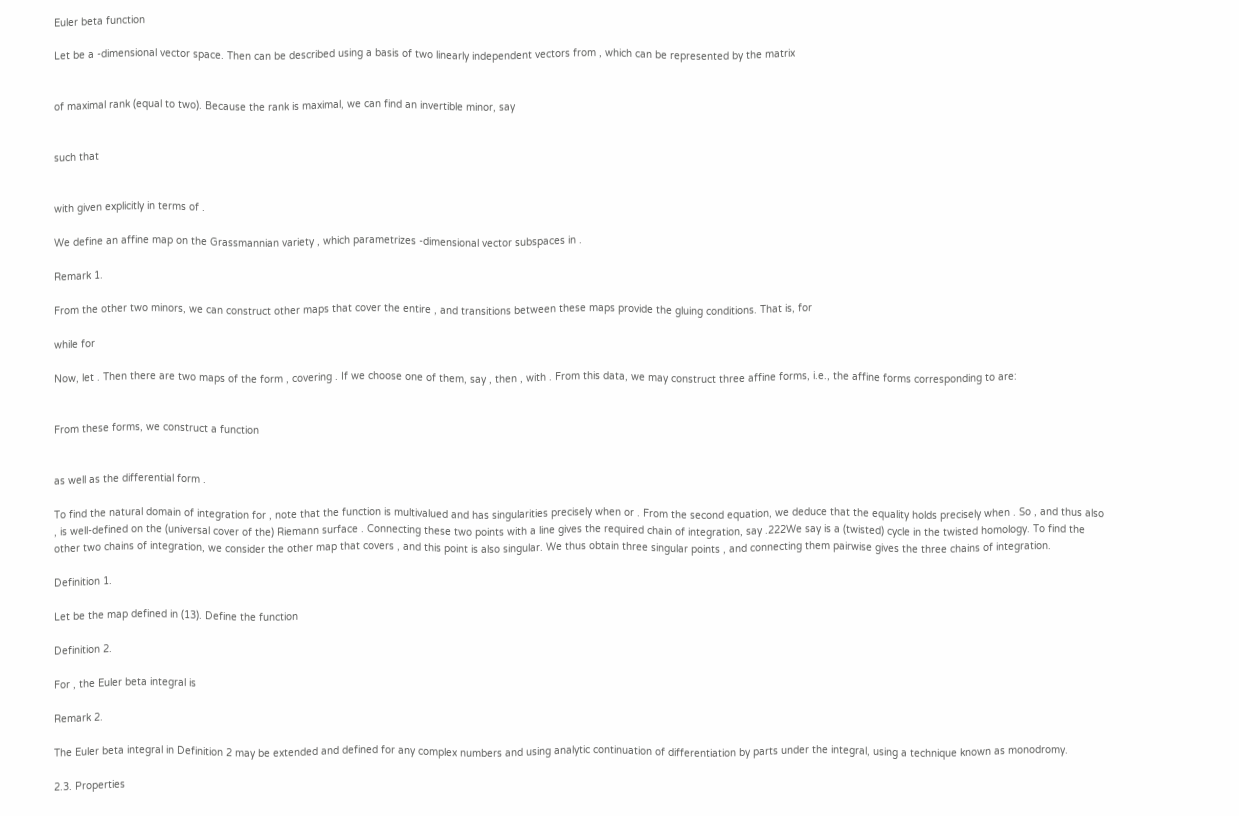Euler beta function

Let be a -dimensional vector space. Then can be described using a basis of two linearly independent vectors from , which can be represented by the matrix


of maximal rank (equal to two). Because the rank is maximal, we can find an invertible minor, say


such that


with given explicitly in terms of .

We define an affine map on the Grassmannian variety , which parametrizes -dimensional vector subspaces in .

Remark 1.

From the other two minors, we can construct other maps that cover the entire , and transitions between these maps provide the gluing conditions. That is, for

while for

Now, let . Then there are two maps of the form , covering . If we choose one of them, say , then , with . From this data, we may construct three affine forms, i.e., the affine forms corresponding to are:


From these forms, we construct a function


as well as the differential form .

To find the natural domain of integration for , note that the function is multivalued and has singularities precisely when or . From the second equation, we deduce that the equality holds precisely when . So , and thus also , is well-defined on the (universal cover of the) Riemann surface . Connecting these two points with a line gives the required chain of integration, say .222We say is a (twisted) cycle in the twisted homology. To find the other two chains of integration, we consider the other map that covers , and this point is also singular. We thus obtain three singular points , and connecting them pairwise gives the three chains of integration.

Definition 1.

Let be the map defined in (13). Define the function

Definition 2.

For , the Euler beta integral is

Remark 2.

The Euler beta integral in Definition 2 may be extended and defined for any complex numbers and using analytic continuation of differentiation by parts under the integral, using a technique known as monodromy.

2.3. Properties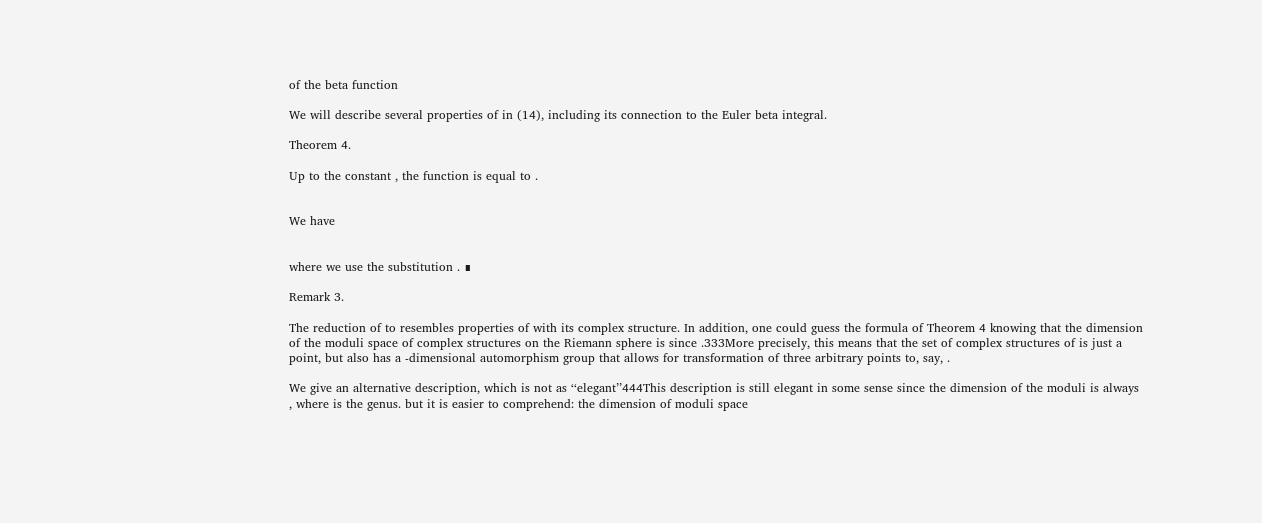of the beta function

We will describe several properties of in (14), including its connection to the Euler beta integral.

Theorem 4.

Up to the constant , the function is equal to .


We have


where we use the substitution . ∎

Remark 3.

The reduction of to resembles properties of with its complex structure. In addition, one could guess the formula of Theorem 4 knowing that the dimension of the moduli space of complex structures on the Riemann sphere is since .333More precisely, this means that the set of complex structures of is just a point, but also has a -dimensional automorphism group that allows for transformation of three arbitrary points to, say, .

We give an alternative description, which is not as ‘‘elegant’’444This description is still elegant in some sense since the dimension of the moduli is always , where is the genus. but it is easier to comprehend: the dimension of moduli space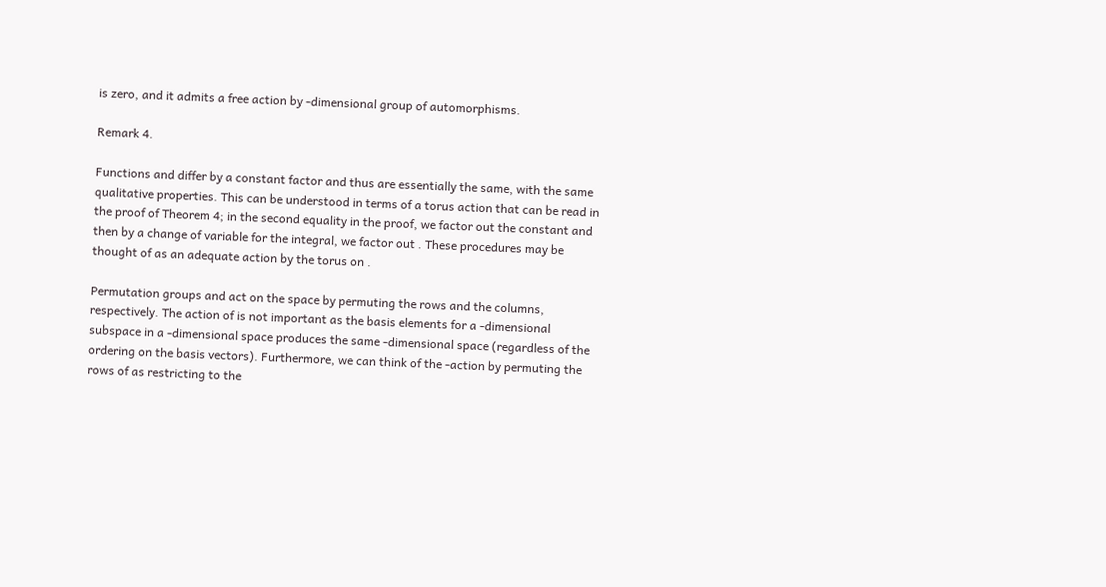is zero, and it admits a free action by -dimensional group of automorphisms.

Remark 4.

Functions and differ by a constant factor and thus are essentially the same, with the same qualitative properties. This can be understood in terms of a torus action that can be read in the proof of Theorem 4; in the second equality in the proof, we factor out the constant and then by a change of variable for the integral, we factor out . These procedures may be thought of as an adequate action by the torus on .

Permutation groups and act on the space by permuting the rows and the columns, respectively. The action of is not important as the basis elements for a -dimensional subspace in a -dimensional space produces the same -dimensional space (regardless of the ordering on the basis vectors). Furthermore, we can think of the -action by permuting the rows of as restricting to the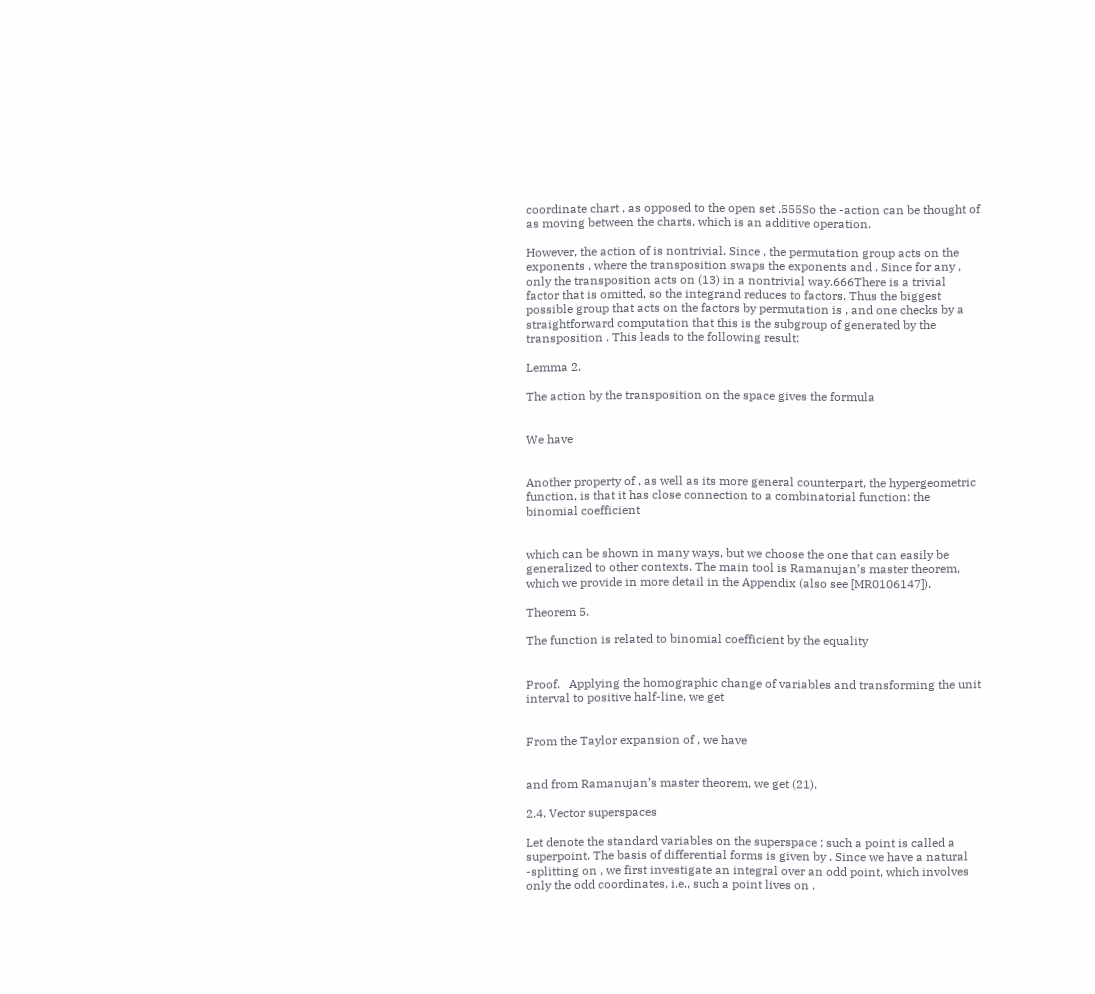coordinate chart , as opposed to the open set .555So the -action can be thought of as moving between the charts, which is an additive operation.

However, the action of is nontrivial. Since , the permutation group acts on the exponents , where the transposition swaps the exponents and . Since for any , only the transposition acts on (13) in a nontrivial way.666There is a trivial factor that is omitted, so the integrand reduces to factors. Thus the biggest possible group that acts on the factors by permutation is , and one checks by a straightforward computation that this is the subgroup of generated by the transposition . This leads to the following result:

Lemma 2.

The action by the transposition on the space gives the formula


We have


Another property of , as well as its more general counterpart, the hypergeometric function, is that it has close connection to a combinatorial function: the binomial coefficient


which can be shown in many ways, but we choose the one that can easily be generalized to other contexts. The main tool is Ramanujan’s master theorem, which we provide in more detail in the Appendix (also see [MR0106147]).

Theorem 5.

The function is related to binomial coefficient by the equality


Proof.   Applying the homographic change of variables and transforming the unit interval to positive half-line, we get


From the Taylor expansion of , we have


and from Ramanujan’s master theorem, we get (21).

2.4. Vector superspaces

Let denote the standard variables on the superspace ; such a point is called a superpoint. The basis of differential forms is given by . Since we have a natural -splitting on , we first investigate an integral over an odd point, which involves only the odd coordinates, i.e., such a point lives on .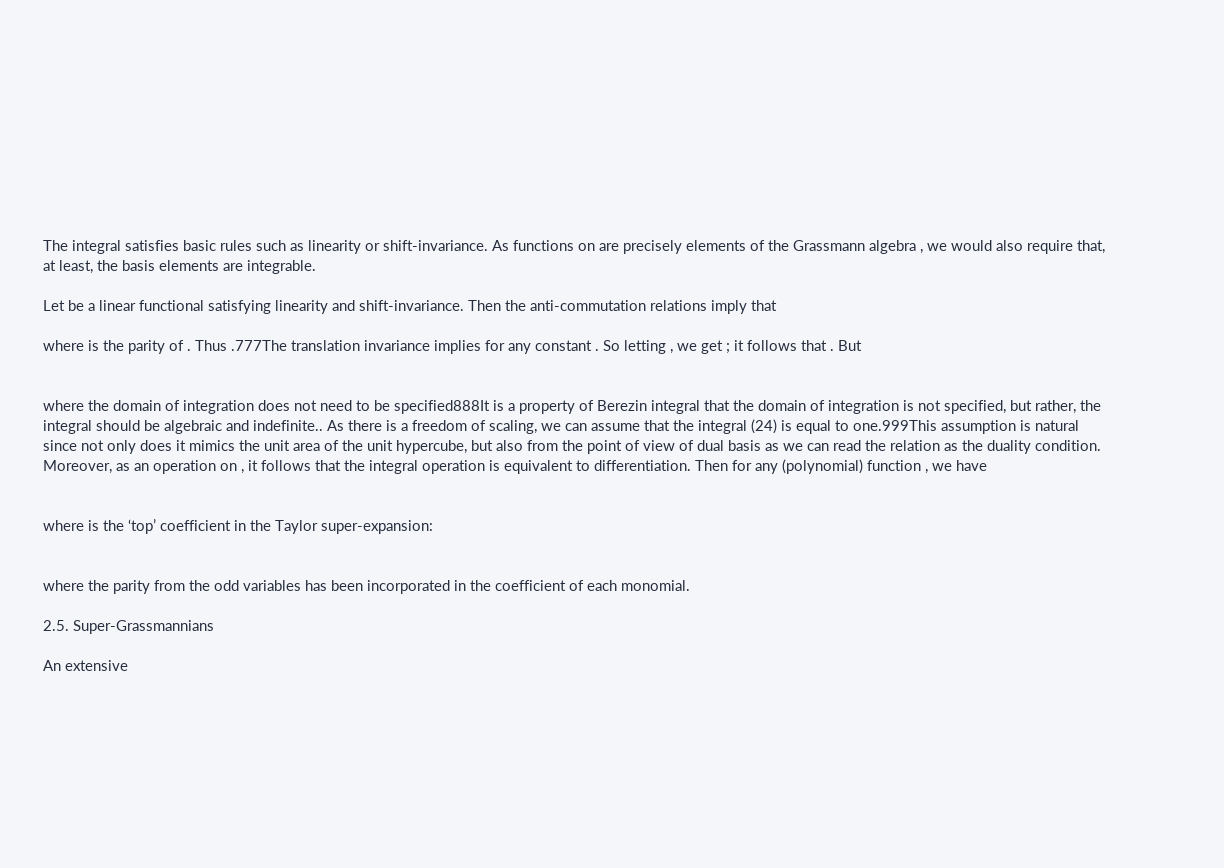The integral satisfies basic rules such as linearity or shift-invariance. As functions on are precisely elements of the Grassmann algebra , we would also require that, at least, the basis elements are integrable.

Let be a linear functional satisfying linearity and shift-invariance. Then the anti-commutation relations imply that

where is the parity of . Thus .777The translation invariance implies for any constant . So letting , we get ; it follows that . But


where the domain of integration does not need to be specified888It is a property of Berezin integral that the domain of integration is not specified, but rather, the integral should be algebraic and indefinite.. As there is a freedom of scaling, we can assume that the integral (24) is equal to one.999This assumption is natural since not only does it mimics the unit area of the unit hypercube, but also from the point of view of dual basis as we can read the relation as the duality condition. Moreover, as an operation on , it follows that the integral operation is equivalent to differentiation. Then for any (polynomial) function , we have


where is the ‘top’ coefficient in the Taylor super-expansion:


where the parity from the odd variables has been incorporated in the coefficient of each monomial.

2.5. Super-Grassmannians

An extensive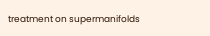treatment on supermanifolds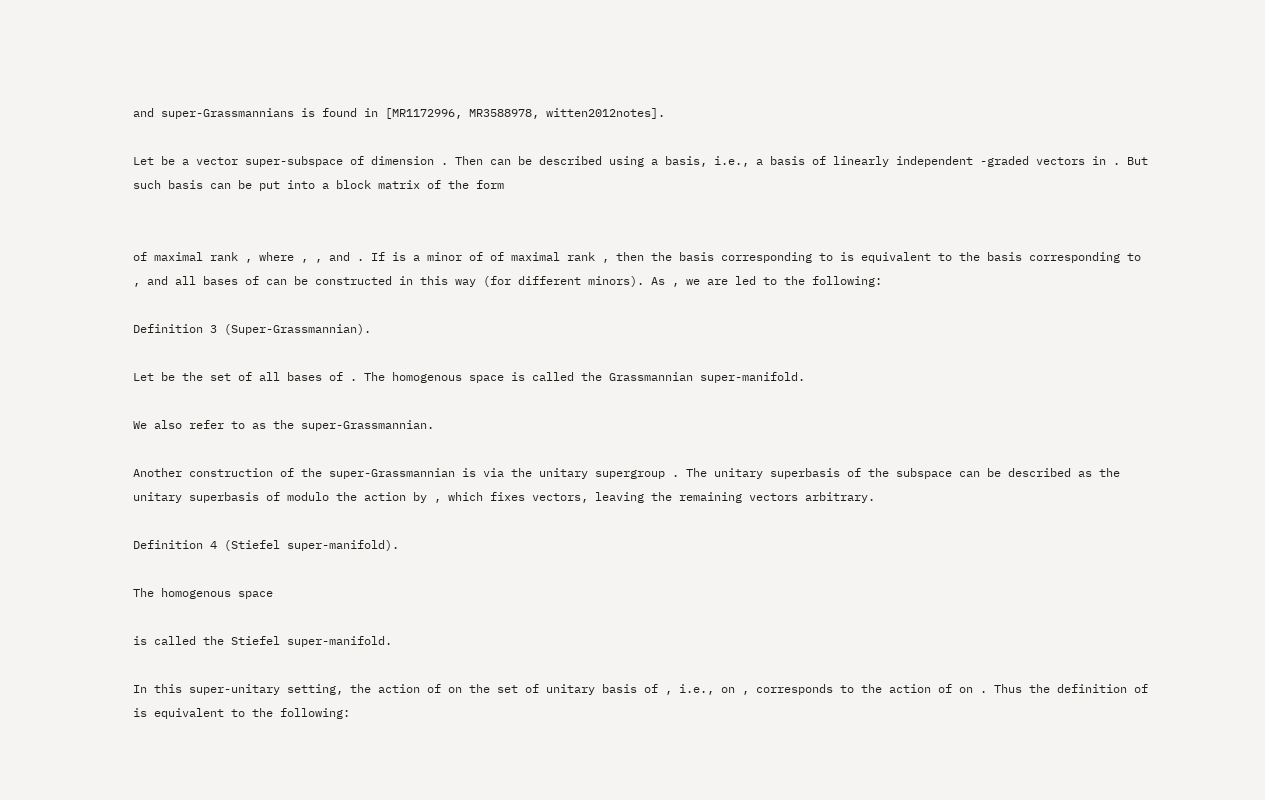and super-Grassmannians is found in [MR1172996, MR3588978, witten2012notes].

Let be a vector super-subspace of dimension . Then can be described using a basis, i.e., a basis of linearly independent -graded vectors in . But such basis can be put into a block matrix of the form


of maximal rank , where , , and . If is a minor of of maximal rank , then the basis corresponding to is equivalent to the basis corresponding to , and all bases of can be constructed in this way (for different minors). As , we are led to the following:

Definition 3 (Super-Grassmannian).

Let be the set of all bases of . The homogenous space is called the Grassmannian super-manifold.

We also refer to as the super-Grassmannian.

Another construction of the super-Grassmannian is via the unitary supergroup . The unitary superbasis of the subspace can be described as the unitary superbasis of modulo the action by , which fixes vectors, leaving the remaining vectors arbitrary.

Definition 4 (Stiefel super-manifold).

The homogenous space

is called the Stiefel super-manifold.

In this super-unitary setting, the action of on the set of unitary basis of , i.e., on , corresponds to the action of on . Thus the definition of is equivalent to the following: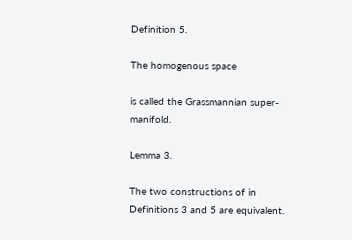Definition 5.

The homogenous space

is called the Grassmannian super-manifold.

Lemma 3.

The two constructions of in Definitions 3 and 5 are equivalent.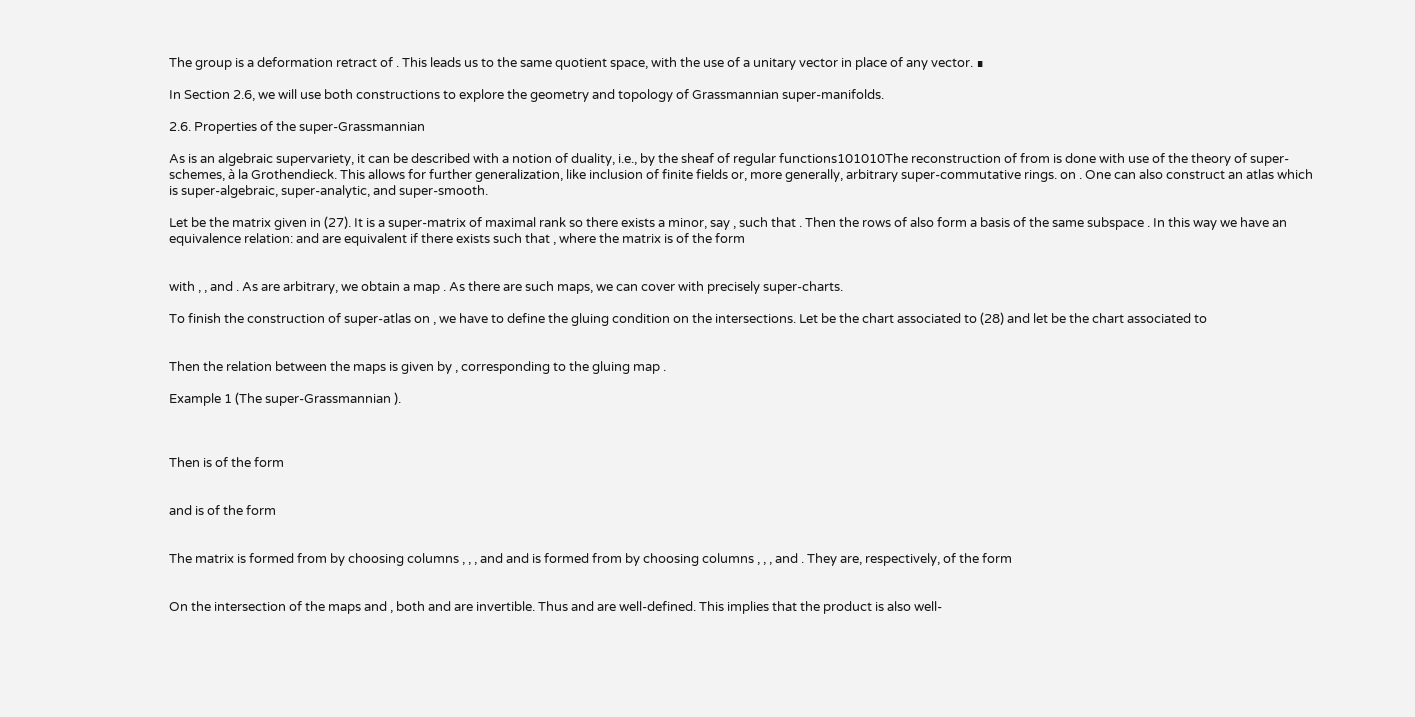The group is a deformation retract of . This leads us to the same quotient space, with the use of a unitary vector in place of any vector. ∎

In Section 2.6, we will use both constructions to explore the geometry and topology of Grassmannian super-manifolds.

2.6. Properties of the super-Grassmannian

As is an algebraic supervariety, it can be described with a notion of duality, i.e., by the sheaf of regular functions101010The reconstruction of from is done with use of the theory of super-schemes, à la Grothendieck. This allows for further generalization, like inclusion of finite fields or, more generally, arbitrary super-commutative rings. on . One can also construct an atlas which is super-algebraic, super-analytic, and super-smooth.

Let be the matrix given in (27). It is a super-matrix of maximal rank so there exists a minor, say , such that . Then the rows of also form a basis of the same subspace . In this way we have an equivalence relation: and are equivalent if there exists such that , where the matrix is of the form


with , , and . As are arbitrary, we obtain a map . As there are such maps, we can cover with precisely super-charts.

To finish the construction of super-atlas on , we have to define the gluing condition on the intersections. Let be the chart associated to (28) and let be the chart associated to


Then the relation between the maps is given by , corresponding to the gluing map .

Example 1 (The super-Grassmannian ).



Then is of the form


and is of the form


The matrix is formed from by choosing columns , , , and and is formed from by choosing columns , , , and . They are, respectively, of the form


On the intersection of the maps and , both and are invertible. Thus and are well-defined. This implies that the product is also well-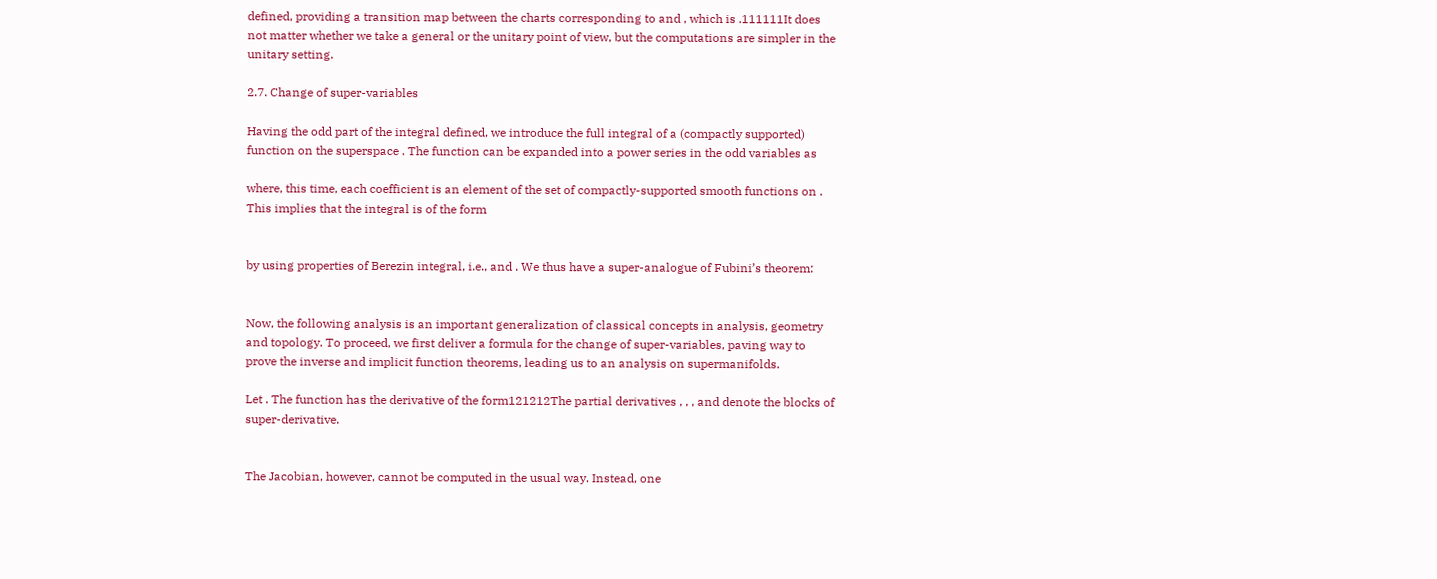defined, providing a transition map between the charts corresponding to and , which is .111111It does not matter whether we take a general or the unitary point of view, but the computations are simpler in the unitary setting.

2.7. Change of super-variables

Having the odd part of the integral defined, we introduce the full integral of a (compactly supported) function on the superspace . The function can be expanded into a power series in the odd variables as

where, this time, each coefficient is an element of the set of compactly-supported smooth functions on . This implies that the integral is of the form


by using properties of Berezin integral, i.e., and . We thus have a super-analogue of Fubini’s theorem:


Now, the following analysis is an important generalization of classical concepts in analysis, geometry and topology. To proceed, we first deliver a formula for the change of super-variables, paving way to prove the inverse and implicit function theorems, leading us to an analysis on supermanifolds.

Let . The function has the derivative of the form121212The partial derivatives , , , and denote the blocks of super-derivative.


The Jacobian, however, cannot be computed in the usual way. Instead, one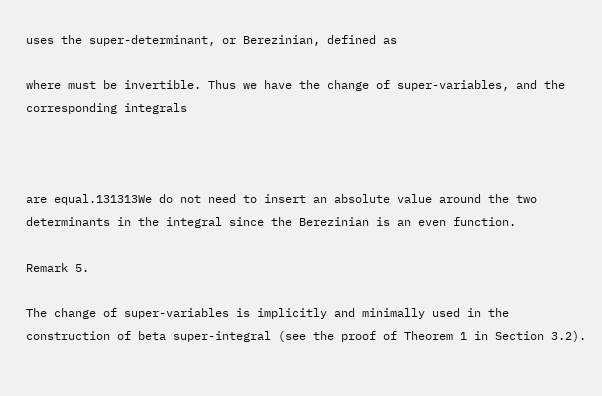uses the super-determinant, or Berezinian, defined as

where must be invertible. Thus we have the change of super-variables, and the corresponding integrals



are equal.131313We do not need to insert an absolute value around the two determinants in the integral since the Berezinian is an even function.

Remark 5.

The change of super-variables is implicitly and minimally used in the construction of beta super-integral (see the proof of Theorem 1 in Section 3.2).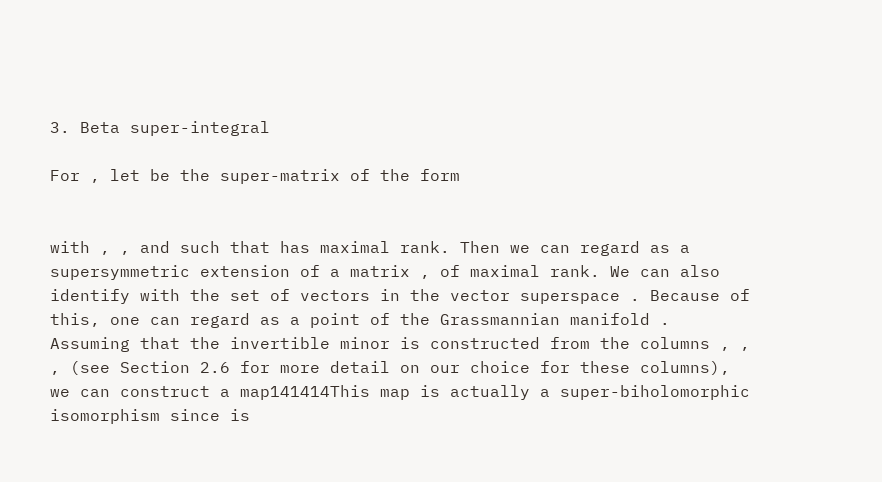3. Beta super-integral

For , let be the super-matrix of the form


with , , and such that has maximal rank. Then we can regard as a supersymmetric extension of a matrix , of maximal rank. We can also identify with the set of vectors in the vector superspace . Because of this, one can regard as a point of the Grassmannian manifold . Assuming that the invertible minor is constructed from the columns , , , (see Section 2.6 for more detail on our choice for these columns), we can construct a map141414This map is actually a super-biholomorphic isomorphism since is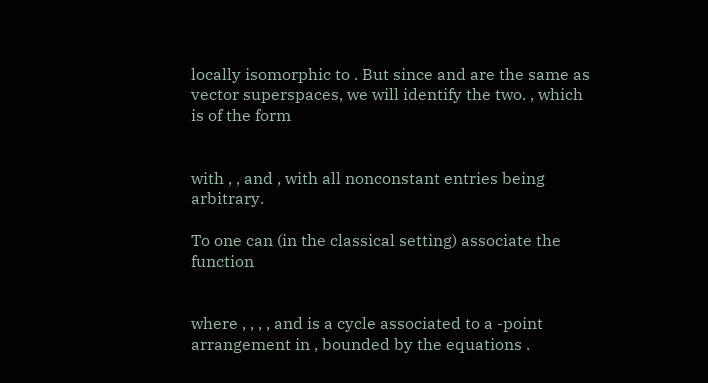locally isomorphic to . But since and are the same as vector superspaces, we will identify the two. , which is of the form


with , , and , with all nonconstant entries being arbitrary.

To one can (in the classical setting) associate the function


where , , , , and is a cycle associated to a -point arrangement in , bounded by the equations .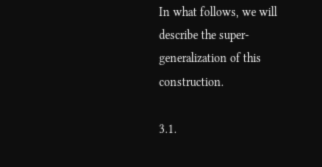In what follows, we will describe the super-generalization of this construction.

3.1.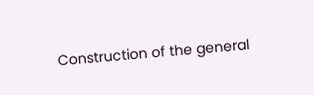Construction of the general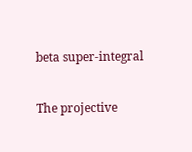beta super-integral

The projective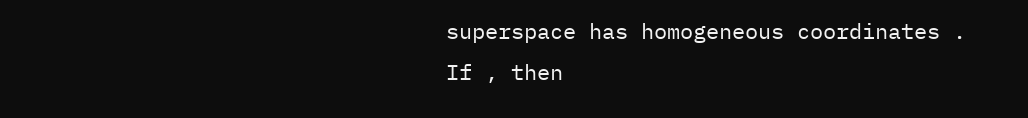superspace has homogeneous coordinates . If , then